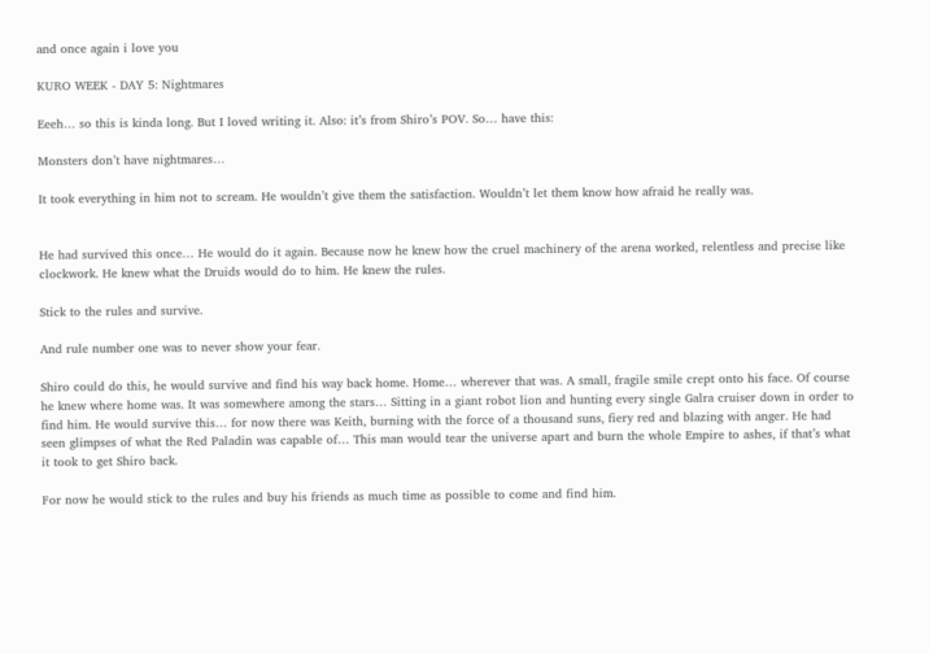and once again i love you

KURO WEEK - DAY 5: Nightmares

Eeeh… so this is kinda long. But I loved writing it. Also: it’s from Shiro’s POV. So… have this:

Monsters don’t have nightmares…

It took everything in him not to scream. He wouldn’t give them the satisfaction. Wouldn’t let them know how afraid he really was.


He had survived this once… He would do it again. Because now he knew how the cruel machinery of the arena worked, relentless and precise like clockwork. He knew what the Druids would do to him. He knew the rules.

Stick to the rules and survive.

And rule number one was to never show your fear.

Shiro could do this, he would survive and find his way back home. Home… wherever that was. A small, fragile smile crept onto his face. Of course he knew where home was. It was somewhere among the stars… Sitting in a giant robot lion and hunting every single Galra cruiser down in order to find him. He would survive this… for now there was Keith, burning with the force of a thousand suns, fiery red and blazing with anger. He had seen glimpses of what the Red Paladin was capable of… This man would tear the universe apart and burn the whole Empire to ashes, if that’s what it took to get Shiro back.

For now he would stick to the rules and buy his friends as much time as possible to come and find him.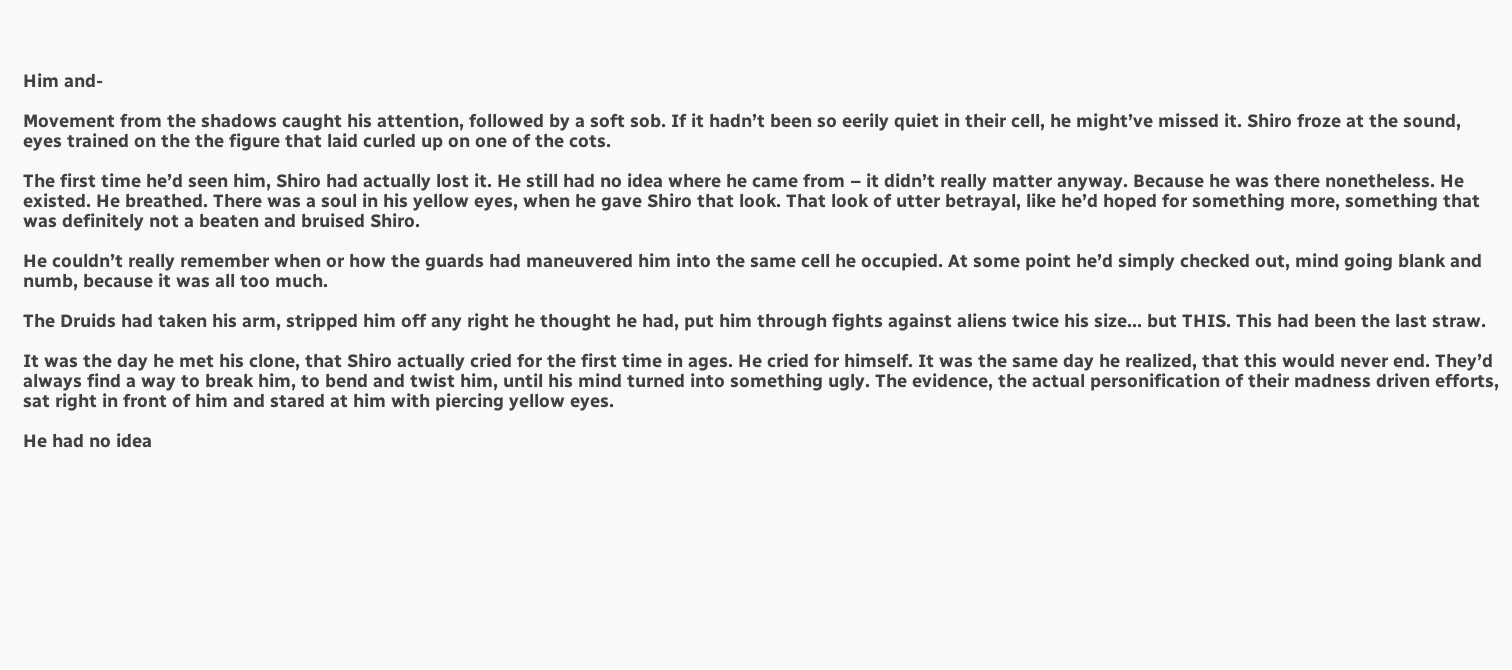Him and-

Movement from the shadows caught his attention, followed by a soft sob. If it hadn’t been so eerily quiet in their cell, he might’ve missed it. Shiro froze at the sound, eyes trained on the the figure that laid curled up on one of the cots.

The first time he’d seen him, Shiro had actually lost it. He still had no idea where he came from – it didn’t really matter anyway. Because he was there nonetheless. He existed. He breathed. There was a soul in his yellow eyes, when he gave Shiro that look. That look of utter betrayal, like he’d hoped for something more, something that was definitely not a beaten and bruised Shiro.

He couldn’t really remember when or how the guards had maneuvered him into the same cell he occupied. At some point he’d simply checked out, mind going blank and numb, because it was all too much.

The Druids had taken his arm, stripped him off any right he thought he had, put him through fights against aliens twice his size… but THIS. This had been the last straw.

It was the day he met his clone, that Shiro actually cried for the first time in ages. He cried for himself. It was the same day he realized, that this would never end. They’d always find a way to break him, to bend and twist him, until his mind turned into something ugly. The evidence, the actual personification of their madness driven efforts, sat right in front of him and stared at him with piercing yellow eyes.

He had no idea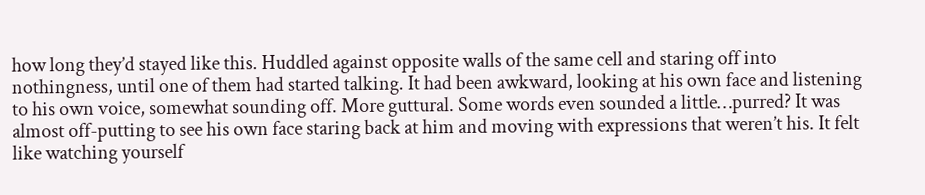how long they’d stayed like this. Huddled against opposite walls of the same cell and staring off into nothingness, until one of them had started talking. It had been awkward, looking at his own face and listening to his own voice, somewhat sounding off. More guttural. Some words even sounded a little…purred? It was almost off-putting to see his own face staring back at him and moving with expressions that weren’t his. It felt like watching yourself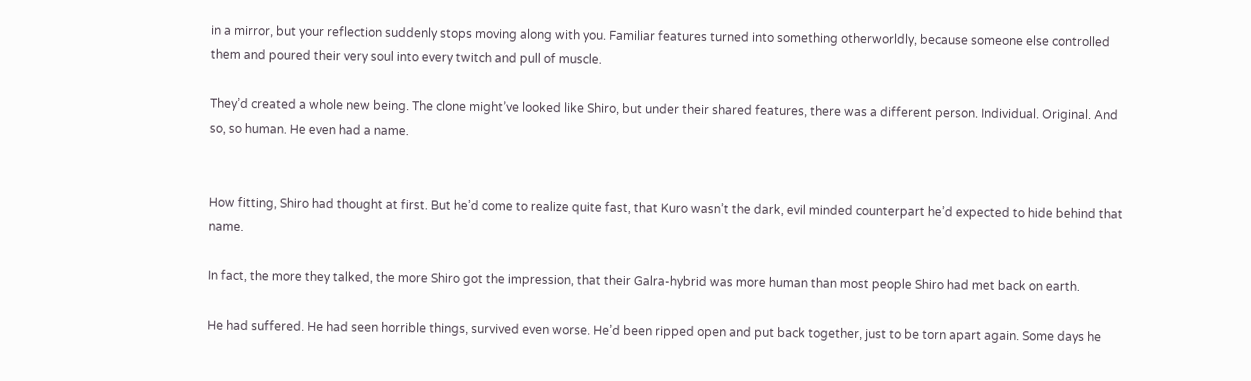in a mirror, but your reflection suddenly stops moving along with you. Familiar features turned into something otherworldly, because someone else controlled them and poured their very soul into every twitch and pull of muscle.

They’d created a whole new being. The clone might’ve looked like Shiro, but under their shared features, there was a different person. Individual. Original. And so, so human. He even had a name.


How fitting, Shiro had thought at first. But he’d come to realize quite fast, that Kuro wasn’t the dark, evil minded counterpart he’d expected to hide behind that name.

In fact, the more they talked, the more Shiro got the impression, that their Galra-hybrid was more human than most people Shiro had met back on earth.

He had suffered. He had seen horrible things, survived even worse. He’d been ripped open and put back together, just to be torn apart again. Some days he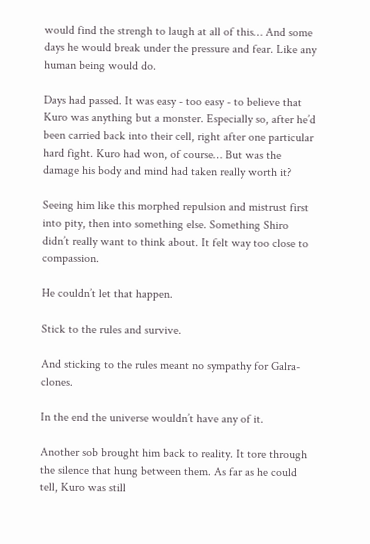would find the strengh to laugh at all of this… And some days he would break under the pressure and fear. Like any human being would do.

Days had passed. It was easy - too easy - to believe that Kuro was anything but a monster. Especially so, after he’d been carried back into their cell, right after one particular hard fight. Kuro had won, of course… But was the damage his body and mind had taken really worth it?

Seeing him like this morphed repulsion and mistrust first into pity, then into something else. Something Shiro didn’t really want to think about. It felt way too close to compassion.

He couldn’t let that happen.

Stick to the rules and survive.

And sticking to the rules meant no sympathy for Galra-clones.

In the end the universe wouldn’t have any of it.

Another sob brought him back to reality. It tore through the silence that hung between them. As far as he could tell, Kuro was still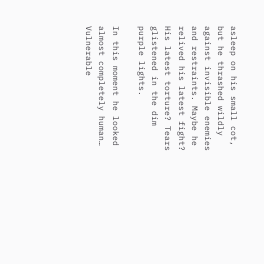asleep on his small cot, but he thrashed wildly against invisible enemies and restraints. Maybe he relived his latest fight? His latest torture? Tears glistened in the dim purple lights.

In this moment he looked almost completely human… Vulnerable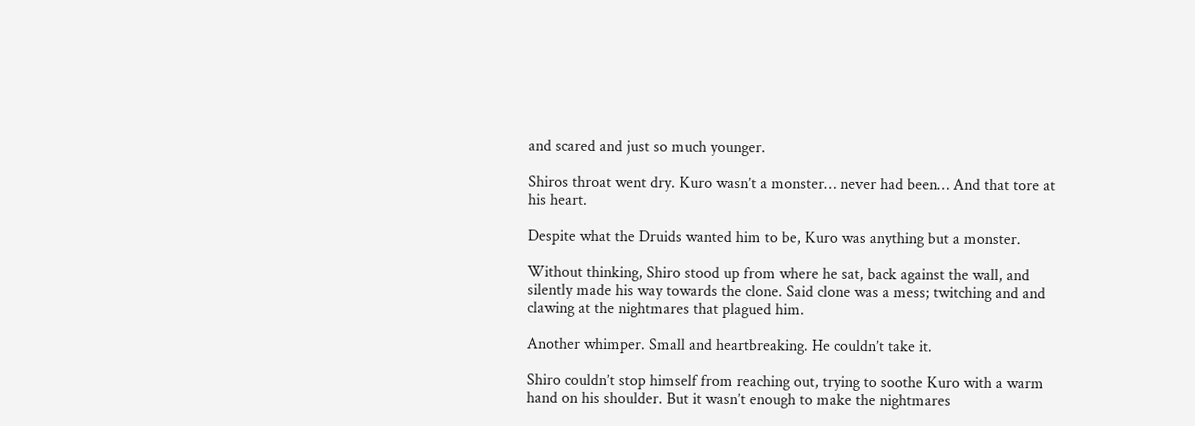and scared and just so much younger.

Shiros throat went dry. Kuro wasn’t a monster… never had been… And that tore at his heart.

Despite what the Druids wanted him to be, Kuro was anything but a monster.

Without thinking, Shiro stood up from where he sat, back against the wall, and silently made his way towards the clone. Said clone was a mess; twitching and and clawing at the nightmares that plagued him.

Another whimper. Small and heartbreaking. He couldn’t take it.

Shiro couldn’t stop himself from reaching out, trying to soothe Kuro with a warm hand on his shoulder. But it wasn’t enough to make the nightmares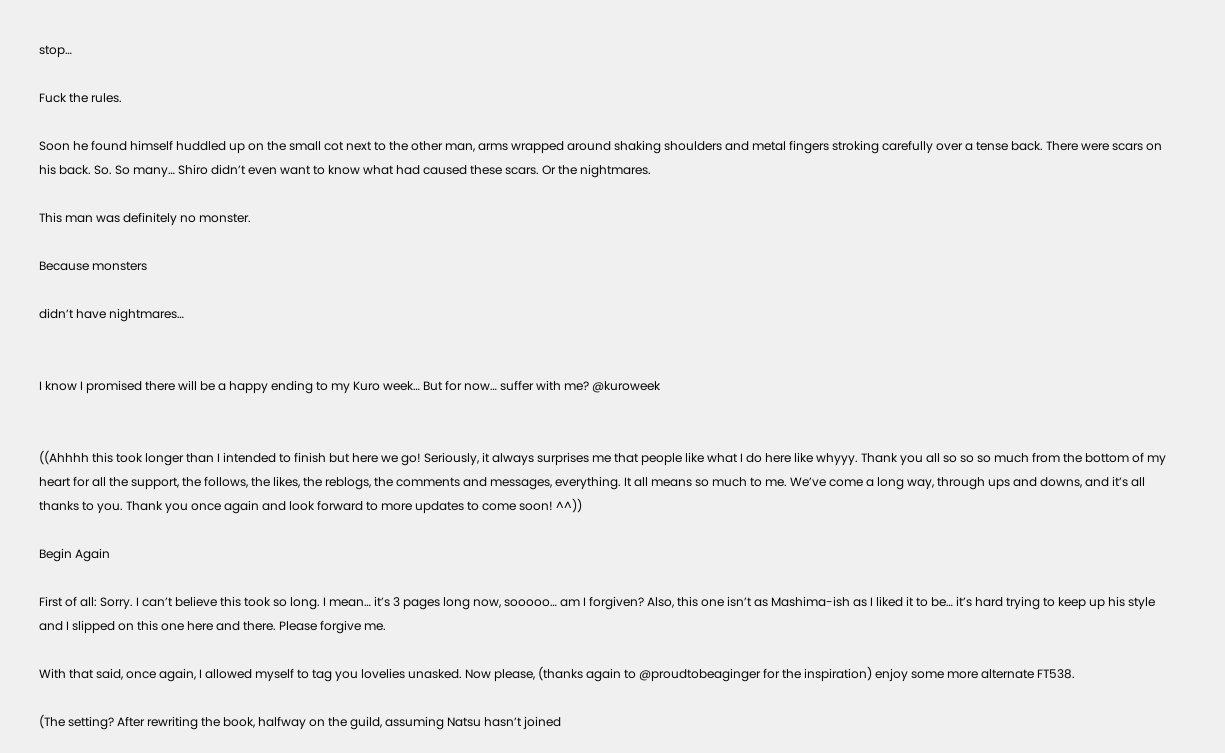stop…

Fuck the rules.

Soon he found himself huddled up on the small cot next to the other man, arms wrapped around shaking shoulders and metal fingers stroking carefully over a tense back. There were scars on his back. So. So many… Shiro didn’t even want to know what had caused these scars. Or the nightmares.

This man was definitely no monster.

Because monsters

didn’t have nightmares…


I know I promised there will be a happy ending to my Kuro week… But for now… suffer with me? @kuroweek


((Ahhhh this took longer than I intended to finish but here we go! Seriously, it always surprises me that people like what I do here like whyyy. Thank you all so so so much from the bottom of my heart for all the support, the follows, the likes, the reblogs, the comments and messages, everything. It all means so much to me. We’ve come a long way, through ups and downs, and it’s all thanks to you. Thank you once again and look forward to more updates to come soon! ^^))

Begin Again

First of all: Sorry. I can’t believe this took so long. I mean… it’s 3 pages long now, sooooo… am I forgiven? Also, this one isn’t as Mashima-ish as I liked it to be… it’s hard trying to keep up his style and I slipped on this one here and there. Please forgive me.

With that said, once again, I allowed myself to tag you lovelies unasked. Now please, (thanks again to @proudtobeaginger for the inspiration) enjoy some more alternate FT538.

(The setting? After rewriting the book, halfway on the guild, assuming Natsu hasn’t joined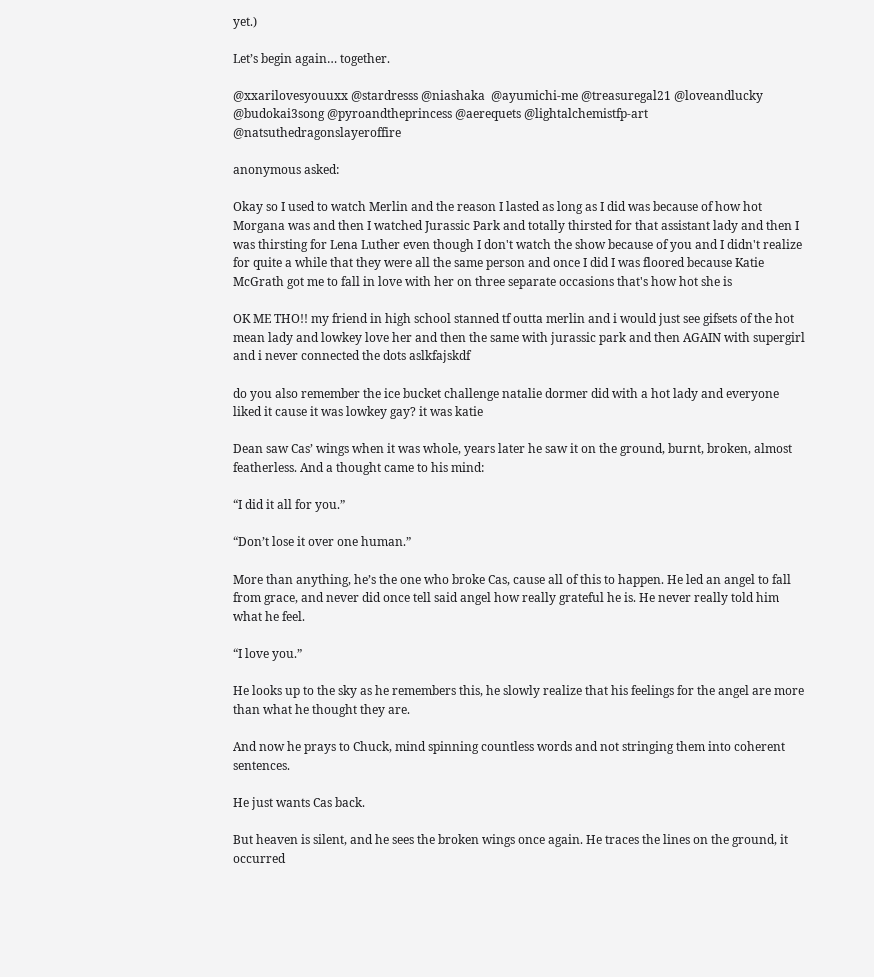yet.)

Let’s begin again… together.

@xxarilovesyouuxx @stardresss @niashaka  @ayumichi-me @treasuregal21 @loveandlucky @budokai3song @pyroandtheprincess @aerequets @lightalchemistfp-art @natsuthedragonslayeroffire

anonymous asked:

Okay so I used to watch Merlin and the reason I lasted as long as I did was because of how hot Morgana was and then I watched Jurassic Park and totally thirsted for that assistant lady and then I was thirsting for Lena Luther even though I don't watch the show because of you and I didn't realize for quite a while that they were all the same person and once I did I was floored because Katie McGrath got me to fall in love with her on three separate occasions that's how hot she is

OK ME THO!! my friend in high school stanned tf outta merlin and i would just see gifsets of the hot mean lady and lowkey love her and then the same with jurassic park and then AGAIN with supergirl and i never connected the dots aslkfajskdf

do you also remember the ice bucket challenge natalie dormer did with a hot lady and everyone liked it cause it was lowkey gay? it was katie

Dean saw Cas’ wings when it was whole, years later he saw it on the ground, burnt, broken, almost featherless. And a thought came to his mind:

“I did it all for you.”

“Don’t lose it over one human.”

More than anything, he’s the one who broke Cas, cause all of this to happen. He led an angel to fall from grace, and never did once tell said angel how really grateful he is. He never really told him what he feel.

“I love you.”

He looks up to the sky as he remembers this, he slowly realize that his feelings for the angel are more than what he thought they are.

And now he prays to Chuck, mind spinning countless words and not stringing them into coherent sentences.

He just wants Cas back.

But heaven is silent, and he sees the broken wings once again. He traces the lines on the ground, it occurred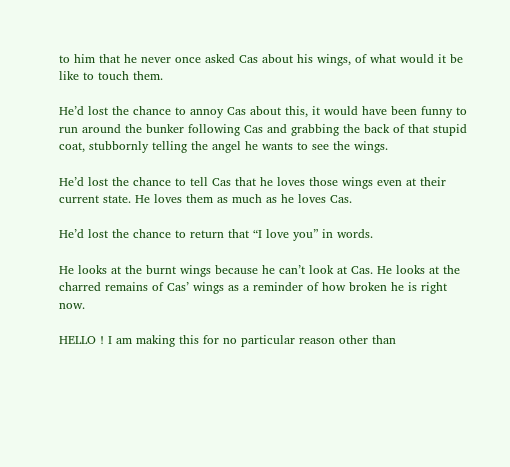to him that he never once asked Cas about his wings, of what would it be like to touch them.

He’d lost the chance to annoy Cas about this, it would have been funny to run around the bunker following Cas and grabbing the back of that stupid coat, stubbornly telling the angel he wants to see the wings.

He’d lost the chance to tell Cas that he loves those wings even at their current state. He loves them as much as he loves Cas.

He’d lost the chance to return that “I love you” in words.

He looks at the burnt wings because he can’t look at Cas. He looks at the charred remains of Cas’ wings as a reminder of how broken he is right now.

HELLO ! I am making this for no particular reason other than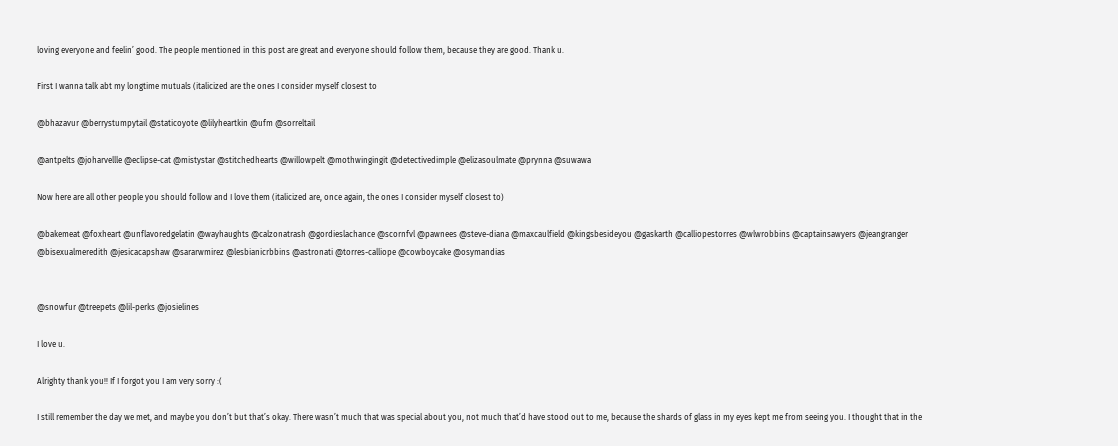loving everyone and feelin’ good. The people mentioned in this post are great and everyone should follow them, because they are good. Thank u.

First I wanna talk abt my longtime mutuals (italicized are the ones I consider myself closest to

@bhazavur @berrystumpytail @staticoyote @lilyheartkin @ufm @sorreltail

@antpelts @joharvellle @eclipse-cat @mistystar @stitchedhearts @willowpelt @mothwingingit @detectivedimple @elizasoulmate @prynna @suwawa

Now here are all other people you should follow and I love them (italicized are, once again, the ones I consider myself closest to)

@bakemeat @foxheart @unflavoredgelatin @wayhaughts @calzonatrash @gordieslachance @scornfvl @pawnees @steve-diana @maxcaulfield @kingsbesideyou @gaskarth @calliopestorres @wlwrobbins @captainsawyers @jeangranger @bisexualmeredith @jesicacapshaw @sararwmirez @lesbianicrbbins @astronati @torres-calliope @cowboycake @osymandias


@snowfur @treepets @lil-perks @josielines

I love u.

Alrighty thank you!! If I forgot you I am very sorry :(

I still remember the day we met, and maybe you don’t but that’s okay. There wasn’t much that was special about you, not much that’d have stood out to me, because the shards of glass in my eyes kept me from seeing you. I thought that in the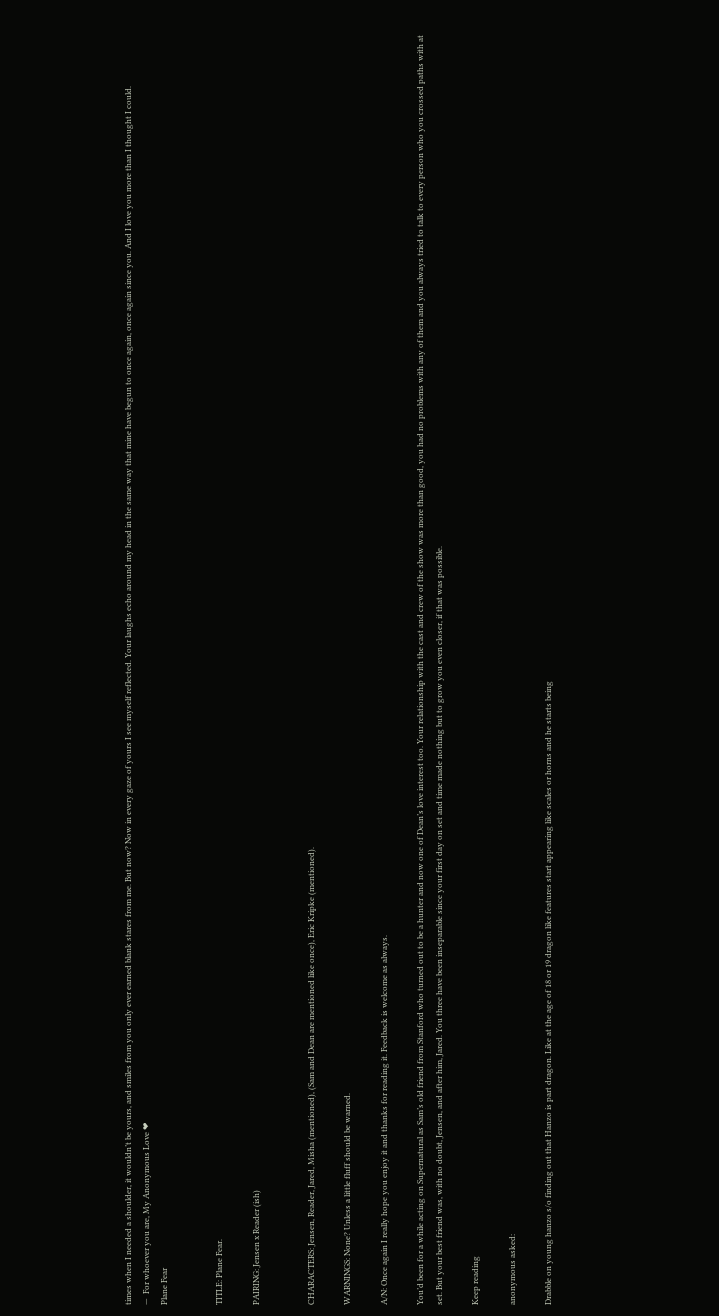times when I needed a shoulder, it wouldn’t be yours, and smiles from you only ever earned blank stares from me. But now? Now in every gaze of yours I see myself reflected. Your laughs echo around my head in the same way that mine have begun to once again, once again since you. And I love you more than I thought I could.
—  For whoever you are, My Anonymous Love ❤
Plane Fear


TITLE: Plane Fear.

PAIRING: Jensen x Reader (ish)


CHARACTERS: Jensen, Reader, Jared, Misha (mentioned), (Sam and Dean are mentioned like once), Eric Kripke (mentioned).

WARNINGS: None? Unless a little fluff should be warned.

A/N: Once again I really hope you enjoy it and thanks for reading it. Feedback is welcome as always.

You’d been for a while acting on Supernatural as Sam’s old friend from Stanford who turned out to be a hunter and now one of Dean’s love interest too. Your relationship with the cast and crew of the show was more than good, you had no problems with any of them and you always tried to talk to every person who you crossed paths with at set. But your best friend was, with no doubt, Jensen, and after him, Jared. You three have been inseparable since your first day on set and time made nothing but to grow you even closer, if that was possible.

Keep reading

anonymous asked:

Drabble on young hanzo s/o finding out that Hanzo is part dragon. Like at the age of 18 or 19 dragon like features start appearing like scales or horns and he starts being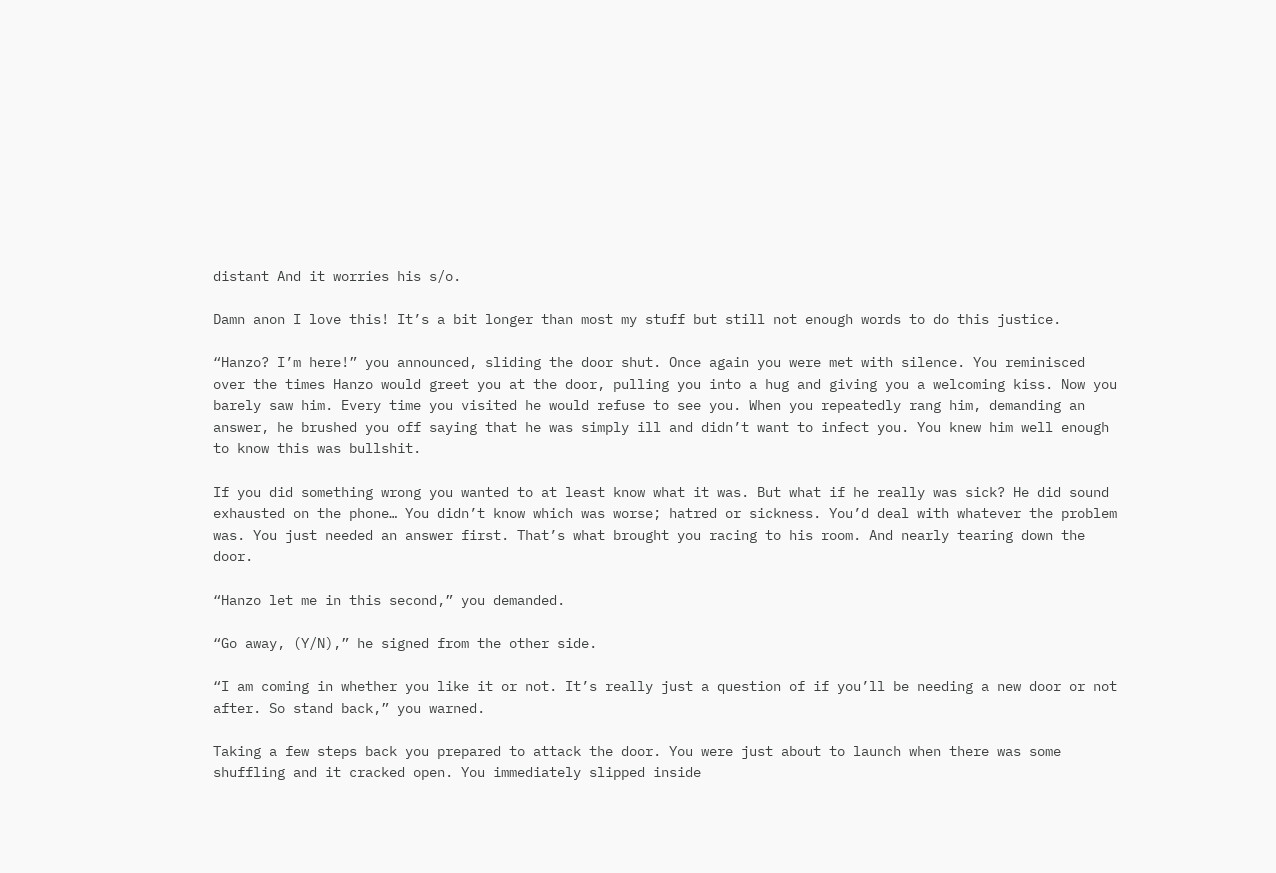distant And it worries his s/o.

Damn anon I love this! It’s a bit longer than most my stuff but still not enough words to do this justice.

“Hanzo? I’m here!” you announced, sliding the door shut. Once again you were met with silence. You reminisced over the times Hanzo would greet you at the door, pulling you into a hug and giving you a welcoming kiss. Now you barely saw him. Every time you visited he would refuse to see you. When you repeatedly rang him, demanding an answer, he brushed you off saying that he was simply ill and didn’t want to infect you. You knew him well enough to know this was bullshit.

If you did something wrong you wanted to at least know what it was. But what if he really was sick? He did sound exhausted on the phone… You didn’t know which was worse; hatred or sickness. You’d deal with whatever the problem was. You just needed an answer first. That’s what brought you racing to his room. And nearly tearing down the door.

“Hanzo let me in this second,” you demanded.

“Go away, (Y/N),” he signed from the other side.

“I am coming in whether you like it or not. It’s really just a question of if you’ll be needing a new door or not after. So stand back,” you warned.

Taking a few steps back you prepared to attack the door. You were just about to launch when there was some shuffling and it cracked open. You immediately slipped inside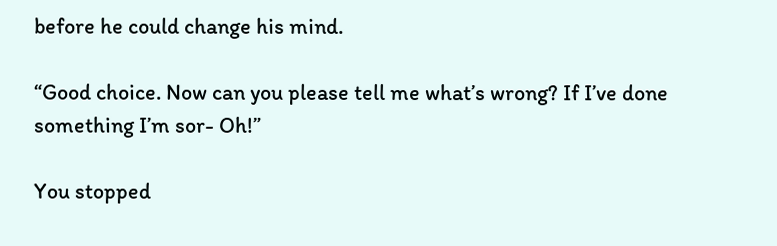before he could change his mind.

“Good choice. Now can you please tell me what’s wrong? If I’ve done something I’m sor- Oh!”

You stopped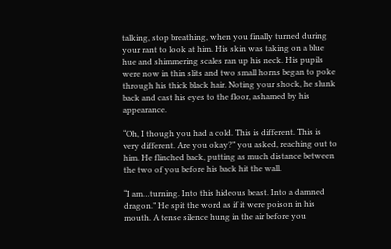talking, stop breathing, when you finally turned during your rant to look at him. His skin was taking on a blue hue and shimmering scales ran up his neck. His pupils were now in thin slits and two small horns began to poke through his thick black hair. Noting your shock, he slunk back and cast his eyes to the floor, ashamed by his appearance.

“Oh, I though you had a cold. This is different. This is very different. Are you okay?” you asked, reaching out to him. He flinched back, putting as much distance between the two of you before his back hit the wall.

“I am…turning. Into this hideous beast. Into a damned dragon.” He spit the word as if it were poison in his mouth. A tense silence hung in the air before you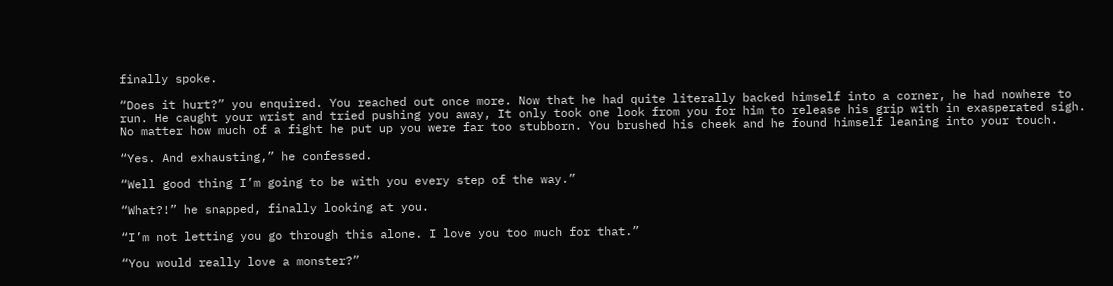finally spoke.

“Does it hurt?” you enquired. You reached out once more. Now that he had quite literally backed himself into a corner, he had nowhere to run. He caught your wrist and tried pushing you away, It only took one look from you for him to release his grip with in exasperated sigh. No matter how much of a fight he put up you were far too stubborn. You brushed his cheek and he found himself leaning into your touch.

“Yes. And exhausting,” he confessed.

“Well good thing I’m going to be with you every step of the way.”

“What?!” he snapped, finally looking at you.

“I’m not letting you go through this alone. I love you too much for that.”

“You would really love a monster?”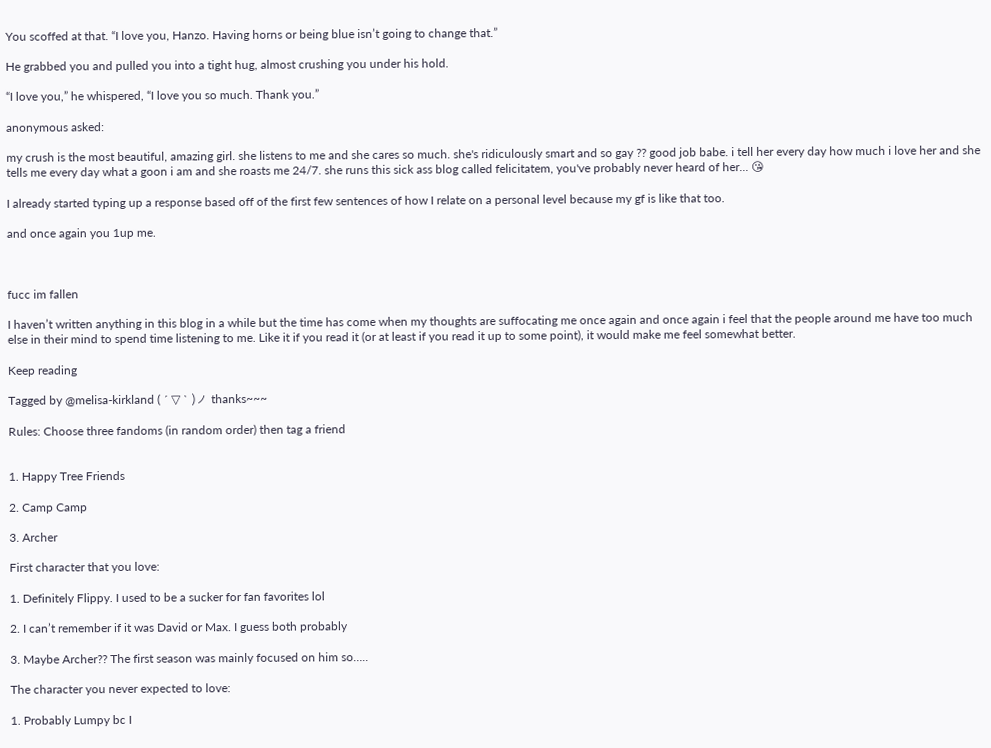You scoffed at that. “I love you, Hanzo. Having horns or being blue isn’t going to change that.”

He grabbed you and pulled you into a tight hug, almost crushing you under his hold.

“I love you,” he whispered, “I love you so much. Thank you.”

anonymous asked:

my crush is the most beautiful, amazing girl. she listens to me and she cares so much. she's ridiculously smart and so gay ?? good job babe. i tell her every day how much i love her and she tells me every day what a goon i am and she roasts me 24/7. she runs this sick ass blog called felicitatem, you've probably never heard of her... 😘

I already started typing up a response based off of the first few sentences of how I relate on a personal level because my gf is like that too.

and once again you 1up me.



fucc im fallen

I haven’t written anything in this blog in a while but the time has come when my thoughts are suffocating me once again and once again i feel that the people around me have too much else in their mind to spend time listening to me. Like it if you read it (or at least if you read it up to some point), it would make me feel somewhat better.

Keep reading

Tagged by @melisa-kirkland ( ´ ▽ ` )ノ thanks~~~

Rules: Choose three fandoms (in random order) then tag a friend


1. Happy Tree Friends

2. Camp Camp

3. Archer

First character that you love:

1. Definitely Flippy. I used to be a sucker for fan favorites lol

2. I can’t remember if it was David or Max. I guess both probably

3. Maybe Archer?? The first season was mainly focused on him so…..

The character you never expected to love:

1. Probably Lumpy bc I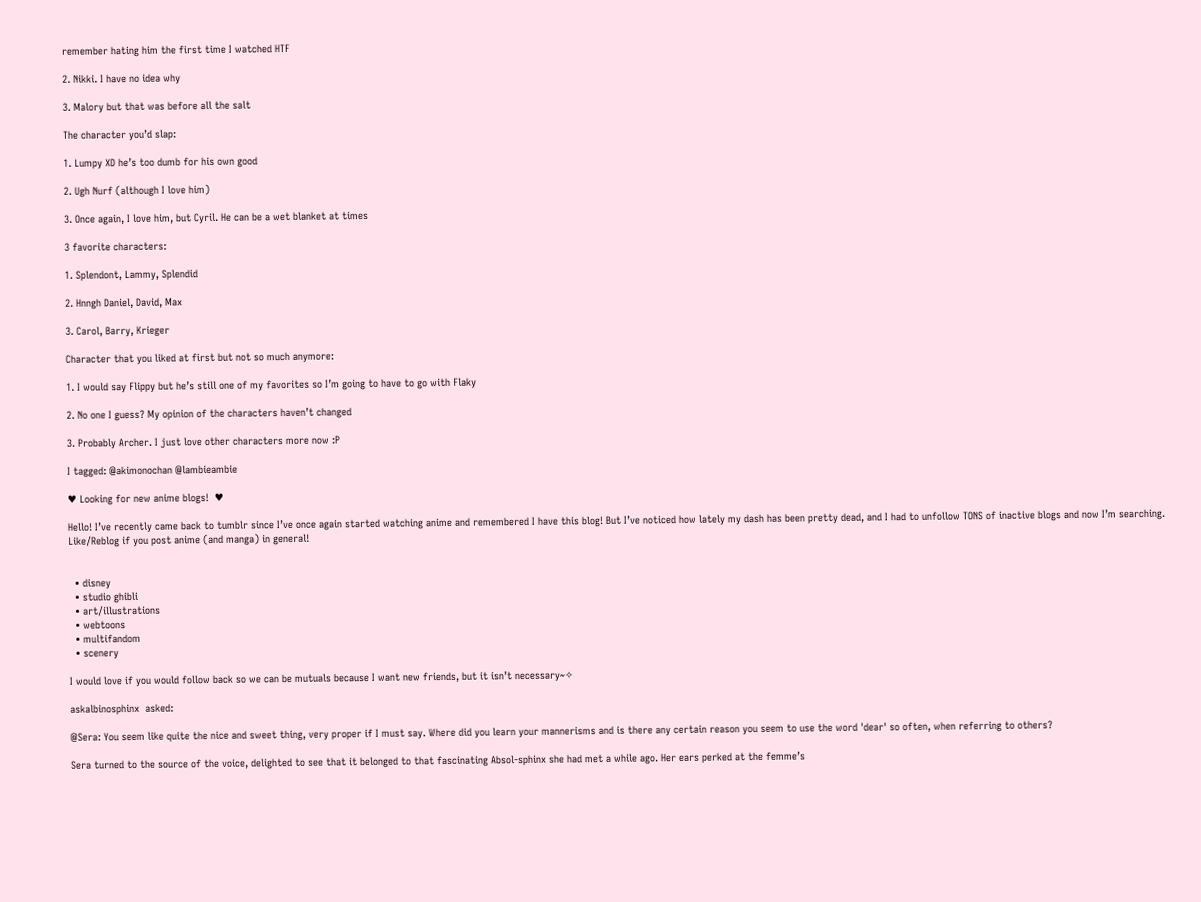remember hating him the first time I watched HTF

2. Nikki. I have no idea why

3. Malory but that was before all the salt

The character you’d slap:

1. Lumpy XD he’s too dumb for his own good

2. Ugh Nurf (although I love him)

3. Once again, I love him, but Cyril. He can be a wet blanket at times

3 favorite characters:

1. Splendont, Lammy, Splendid

2. Hnngh Daniel, David, Max

3. Carol, Barry, Krieger

Character that you liked at first but not so much anymore:

1. I would say Flippy but he’s still one of my favorites so I’m going to have to go with Flaky

2. No one I guess? My opinion of the characters haven’t changed

3. Probably Archer. I just love other characters more now :P

I tagged: @akimonochan @lambieambie

♥ Looking for new anime blogs!  ♥

Hello! I’ve recently came back to tumblr since I’ve once again started watching anime and remembered I have this blog! But I’ve noticed how lately my dash has been pretty dead, and I had to unfollow TONS of inactive blogs and now I’m searching. Like/Reblog if you post anime (and manga) in general!


  • disney
  • studio ghibli
  • art/illustrations
  • webtoons
  • multifandom
  • scenery

I would love if you would follow back so we can be mutuals because I want new friends, but it isn’t necessary~✧

askalbinosphinx  asked:

@Sera: You seem like quite the nice and sweet thing, very proper if I must say. Where did you learn your mannerisms and is there any certain reason you seem to use the word 'dear' so often, when referring to others?

Sera turned to the source of the voice, delighted to see that it belonged to that fascinating Absol-sphinx she had met a while ago. Her ears perked at the femme’s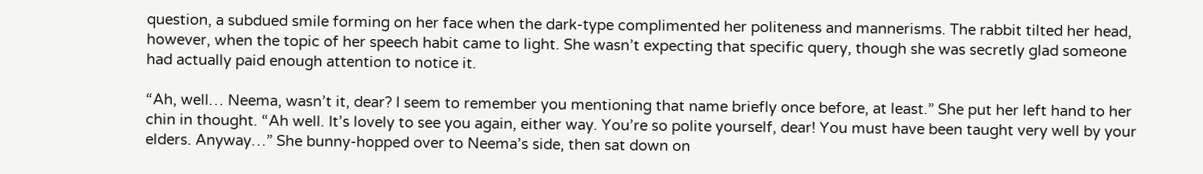question, a subdued smile forming on her face when the dark-type complimented her politeness and mannerisms. The rabbit tilted her head, however, when the topic of her speech habit came to light. She wasn’t expecting that specific query, though she was secretly glad someone had actually paid enough attention to notice it.

“Ah, well… Neema, wasn’t it, dear? I seem to remember you mentioning that name briefly once before, at least.” She put her left hand to her chin in thought. “Ah well. It’s lovely to see you again, either way. You’re so polite yourself, dear! You must have been taught very well by your elders. Anyway…” She bunny-hopped over to Neema’s side, then sat down on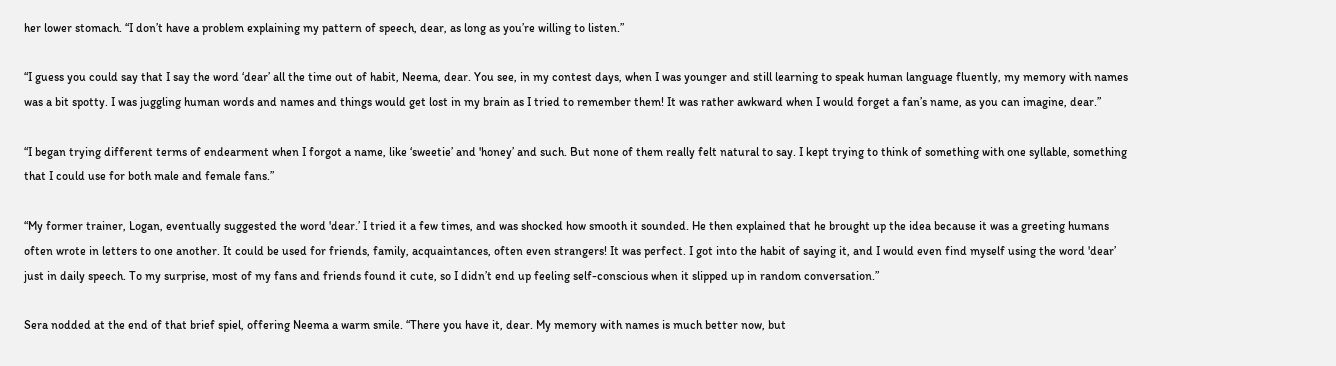her lower stomach. “I don’t have a problem explaining my pattern of speech, dear, as long as you’re willing to listen.”

“I guess you could say that I say the word ‘dear’ all the time out of habit, Neema, dear. You see, in my contest days, when I was younger and still learning to speak human language fluently, my memory with names was a bit spotty. I was juggling human words and names and things would get lost in my brain as I tried to remember them! It was rather awkward when I would forget a fan’s name, as you can imagine, dear.”

“I began trying different terms of endearment when I forgot a name, like ‘sweetie’ and 'honey’ and such. But none of them really felt natural to say. I kept trying to think of something with one syllable, something that I could use for both male and female fans.”

“My former trainer, Logan, eventually suggested the word 'dear.’ I tried it a few times, and was shocked how smooth it sounded. He then explained that he brought up the idea because it was a greeting humans often wrote in letters to one another. It could be used for friends, family, acquaintances, often even strangers! It was perfect. I got into the habit of saying it, and I would even find myself using the word 'dear’ just in daily speech. To my surprise, most of my fans and friends found it cute, so I didn’t end up feeling self-conscious when it slipped up in random conversation.”

Sera nodded at the end of that brief spiel, offering Neema a warm smile. “There you have it, dear. My memory with names is much better now, but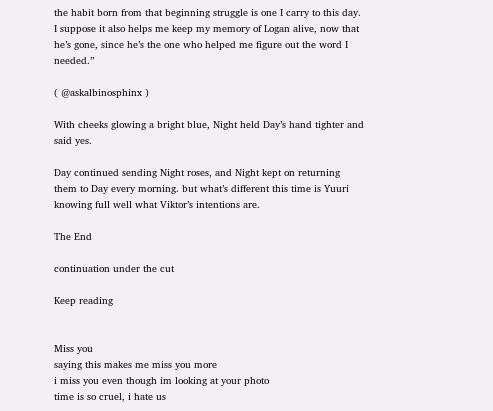the habit born from that beginning struggle is one I carry to this day. I suppose it also helps me keep my memory of Logan alive, now that he’s gone, since he’s the one who helped me figure out the word I needed.”

( @askalbinosphinx )

With cheeks glowing a bright blue, Night held Day’s hand tighter and said yes.

Day continued sending Night roses, and Night kept on returning them to Day every morning. but what’s different this time is Yuuri knowing full well what Viktor’s intentions are.

The End

continuation under the cut

Keep reading


Miss you
saying this makes me miss you more
i miss you even though im looking at your photo
time is so cruel, i hate us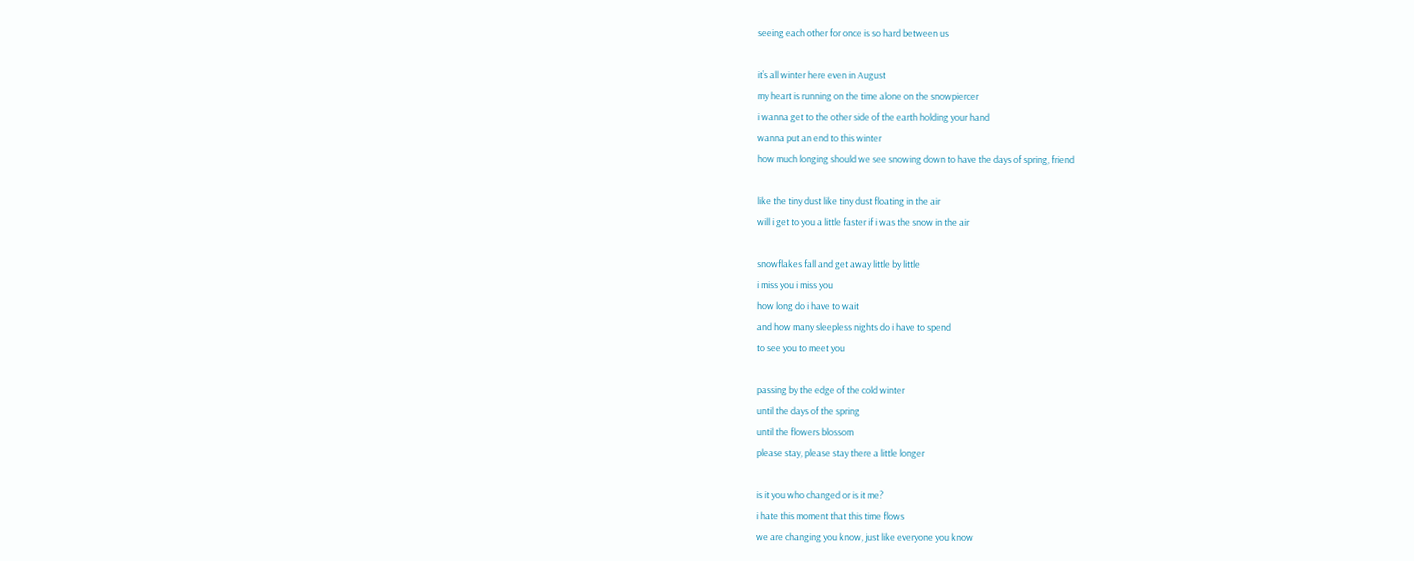seeing each other for once is so hard between us

it’s all winter here even in August
my heart is running on the time alone on the snowpiercer
i wanna get to the other side of the earth holding your hand
wanna put an end to this winter
how much longing should we see snowing down to have the days of spring, friend

like the tiny dust like tiny dust floating in the air
will i get to you a little faster if i was the snow in the air

snowflakes fall and get away little by little
i miss you i miss you
how long do i have to wait
and how many sleepless nights do i have to spend
to see you to meet you

passing by the edge of the cold winter
until the days of the spring
until the flowers blossom
please stay, please stay there a little longer

is it you who changed or is it me?
i hate this moment that this time flows
we are changing you know, just like everyone you know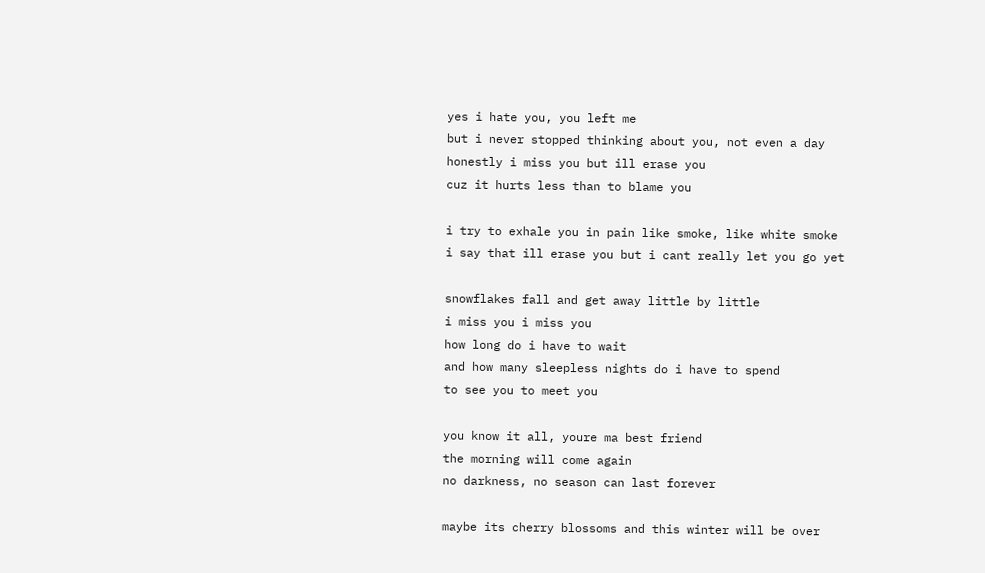yes i hate you, you left me
but i never stopped thinking about you, not even a day
honestly i miss you but ill erase you
cuz it hurts less than to blame you

i try to exhale you in pain like smoke, like white smoke
i say that ill erase you but i cant really let you go yet

snowflakes fall and get away little by little
i miss you i miss you
how long do i have to wait
and how many sleepless nights do i have to spend
to see you to meet you

you know it all, youre ma best friend
the morning will come again
no darkness, no season can last forever

maybe its cherry blossoms and this winter will be over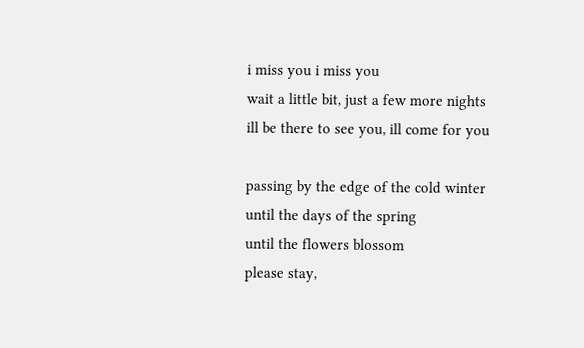i miss you i miss you
wait a little bit, just a few more nights
ill be there to see you, ill come for you

passing by the edge of the cold winter
until the days of the spring
until the flowers blossom
please stay,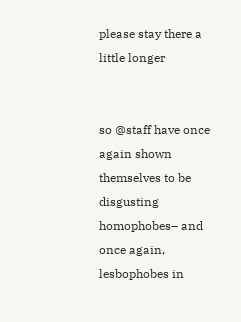please stay there a little longer


so @staff have once again shown themselves to be disgusting homophobes– and once again, lesbophobes in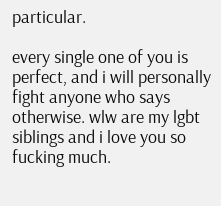particular.

every single one of you is perfect, and i will personally fight anyone who says otherwise. wlw are my lgbt siblings and i love you so fucking much.